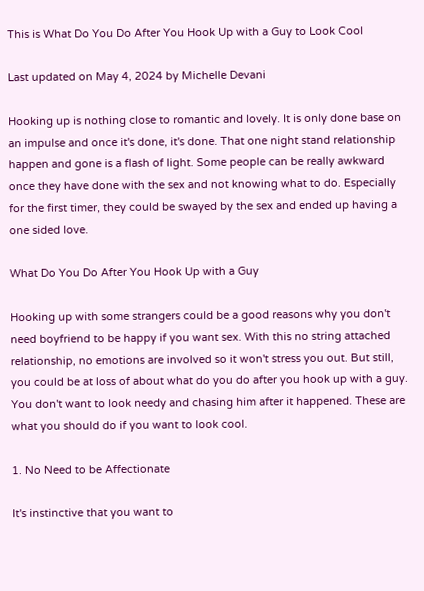This is What Do You Do After You Hook Up with a Guy to Look Cool

Last updated on May 4, 2024 by Michelle Devani

Hooking up is nothing close to romantic and lovely. It is only done base on an impulse and once it's done, it's done. That one night stand relationship happen and gone is a flash of light. Some people can be really awkward once they have done with the sex and not knowing what to do. Especially for the first timer, they could be swayed by the sex and ended up having a one sided love.

What Do You Do After You Hook Up with a Guy

Hooking up with some strangers could be a good reasons why you don't need boyfriend to be happy if you want sex. With this no string attached relationship, no emotions are involved so it won't stress you out. But still, you could be at loss of about what do you do after you hook up with a guy. You don't want to look needy and chasing him after it happened. These are what you should do if you want to look cool.

1. No Need to be Affectionate

It's instinctive that you want to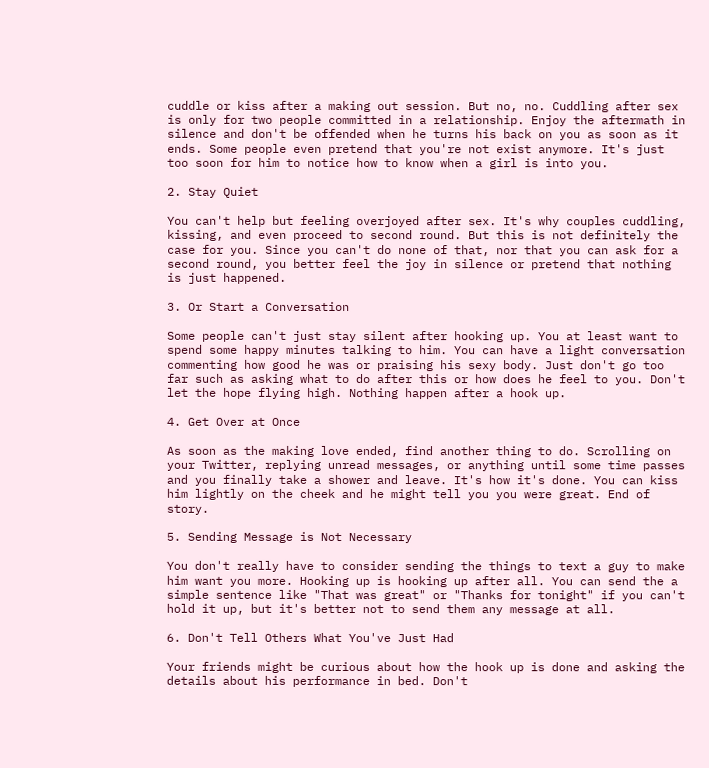cuddle or kiss after a making out session. But no, no. Cuddling after sex is only for two people committed in a relationship. Enjoy the aftermath in silence and don't be offended when he turns his back on you as soon as it ends. Some people even pretend that you're not exist anymore. It's just too soon for him to notice how to know when a girl is into you.

2. Stay Quiet

You can't help but feeling overjoyed after sex. It's why couples cuddling, kissing, and even proceed to second round. But this is not definitely the case for you. Since you can't do none of that, nor that you can ask for a second round, you better feel the joy in silence or pretend that nothing is just happened.

3. Or Start a Conversation

Some people can't just stay silent after hooking up. You at least want to spend some happy minutes talking to him. You can have a light conversation commenting how good he was or praising his sexy body. Just don't go too far such as asking what to do after this or how does he feel to you. Don't let the hope flying high. Nothing happen after a hook up.

4. Get Over at Once

As soon as the making love ended, find another thing to do. Scrolling on your Twitter, replying unread messages, or anything until some time passes and you finally take a shower and leave. It's how it's done. You can kiss him lightly on the cheek and he might tell you you were great. End of story.

5. Sending Message is Not Necessary

You don't really have to consider sending the things to text a guy to make him want you more. Hooking up is hooking up after all. You can send the a simple sentence like "That was great" or "Thanks for tonight" if you can't hold it up, but it's better not to send them any message at all.

6. Don't Tell Others What You've Just Had

Your friends might be curious about how the hook up is done and asking the details about his performance in bed. Don't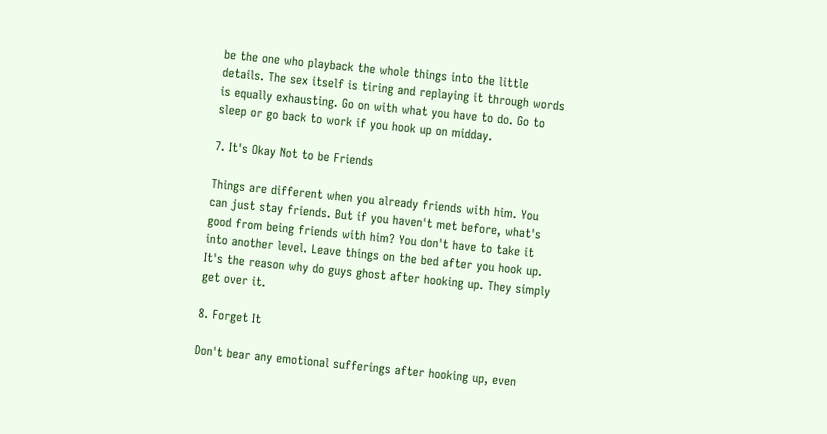be the one who playback the whole things into the little details. The sex itself is tiring and replaying it through words is equally exhausting. Go on with what you have to do. Go to sleep or go back to work if you hook up on midday.

7. It's Okay Not to be Friends

Things are different when you already friends with him. You can just stay friends. But if you haven't met before, what's good from being friends with him? You don't have to take it into another level. Leave things on the bed after you hook up. It's the reason why do guys ghost after hooking up. They simply get over it.

8. Forget It

Don't bear any emotional sufferings after hooking up, even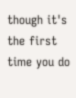though it's the first time you do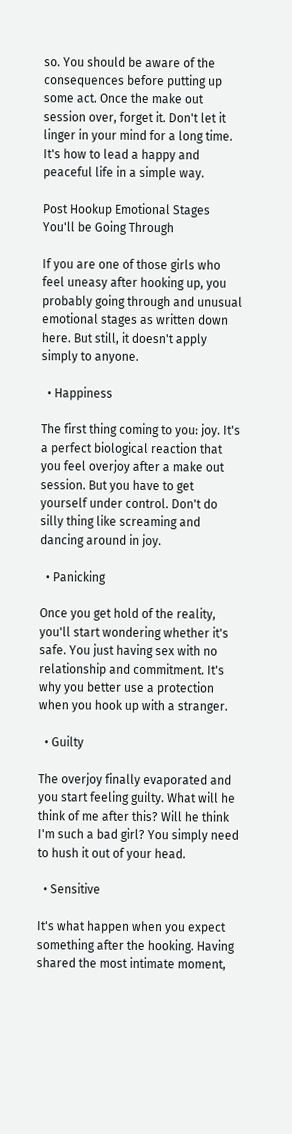so. You should be aware of the consequences before putting up some act. Once the make out session over, forget it. Don't let it linger in your mind for a long time. It's how to lead a happy and peaceful life in a simple way.

Post Hookup Emotional Stages You'll be Going Through

If you are one of those girls who feel uneasy after hooking up, you probably going through and unusual emotional stages as written down here. But still, it doesn't apply simply to anyone.

  • Happiness

The first thing coming to you: joy. It's a perfect biological reaction that you feel overjoy after a make out session. But you have to get yourself under control. Don't do silly thing like screaming and dancing around in joy.

  • Panicking

Once you get hold of the reality, you'll start wondering whether it's safe. You just having sex with no relationship and commitment. It's why you better use a protection when you hook up with a stranger.

  • Guilty

The overjoy finally evaporated and you start feeling guilty. What will he think of me after this? Will he think I'm such a bad girl? You simply need to hush it out of your head.

  • Sensitive

It's what happen when you expect something after the hooking. Having shared the most intimate moment,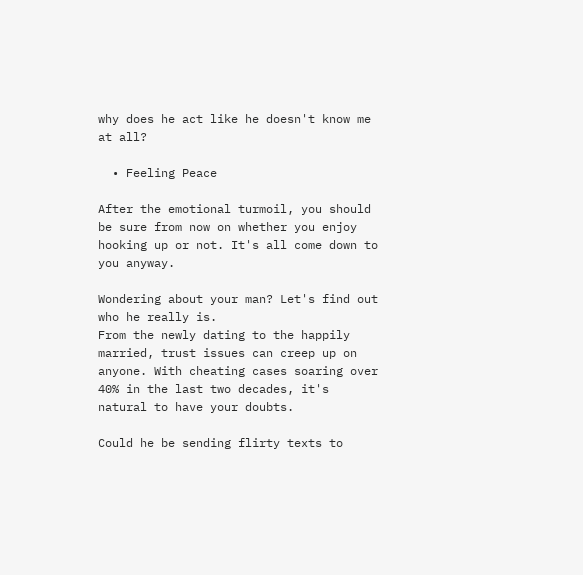why does he act like he doesn't know me at all?

  • Feeling Peace

After the emotional turmoil, you should be sure from now on whether you enjoy hooking up or not. It's all come down to you anyway.

Wondering about your man? Let's find out who he really is.
From the newly dating to the happily married, trust issues can creep up on anyone. With cheating cases soaring over 40% in the last two decades, it's natural to have your doubts.

Could he be sending flirty texts to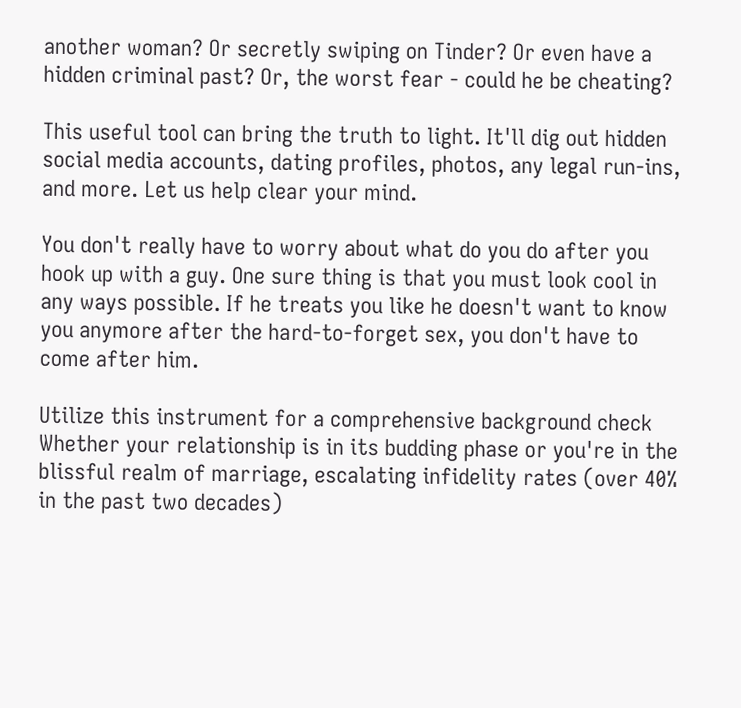another woman? Or secretly swiping on Tinder? Or even have a hidden criminal past? Or, the worst fear - could he be cheating?

This useful tool can bring the truth to light. It'll dig out hidden social media accounts, dating profiles, photos, any legal run-ins, and more. Let us help clear your mind.

You don't really have to worry about what do you do after you hook up with a guy. One sure thing is that you must look cool in any ways possible. If he treats you like he doesn't want to know you anymore after the hard-to-forget sex, you don't have to come after him.

Utilize this instrument for a comprehensive background check
Whether your relationship is in its budding phase or you're in the blissful realm of marriage, escalating infidelity rates (over 40% in the past two decades)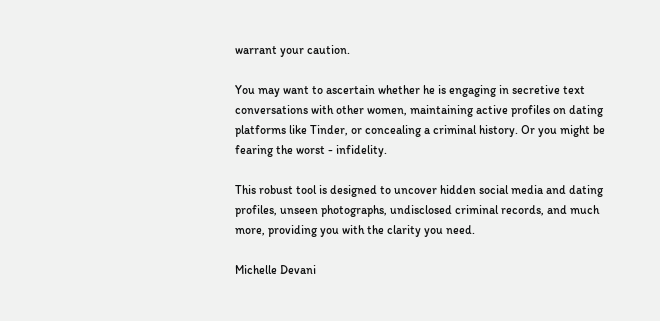warrant your caution.

You may want to ascertain whether he is engaging in secretive text conversations with other women, maintaining active profiles on dating platforms like Tinder, or concealing a criminal history. Or you might be fearing the worst - infidelity.

This robust tool is designed to uncover hidden social media and dating profiles, unseen photographs, undisclosed criminal records, and much more, providing you with the clarity you need.

Michelle Devani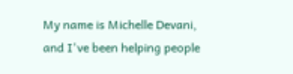My name is Michelle Devani, and I've been helping people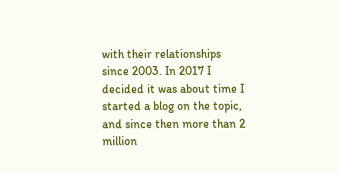with their relationships since 2003. In 2017 I decided it was about time I started a blog on the topic, and since then more than 2 million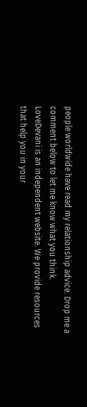people worldwide have read my relationship advice. Drop me a comment below to let me know what you think.
LoveDevani is an independent website. We provide resources that help you in your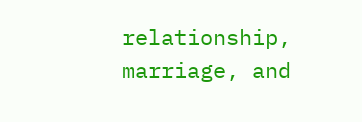relationship, marriage, and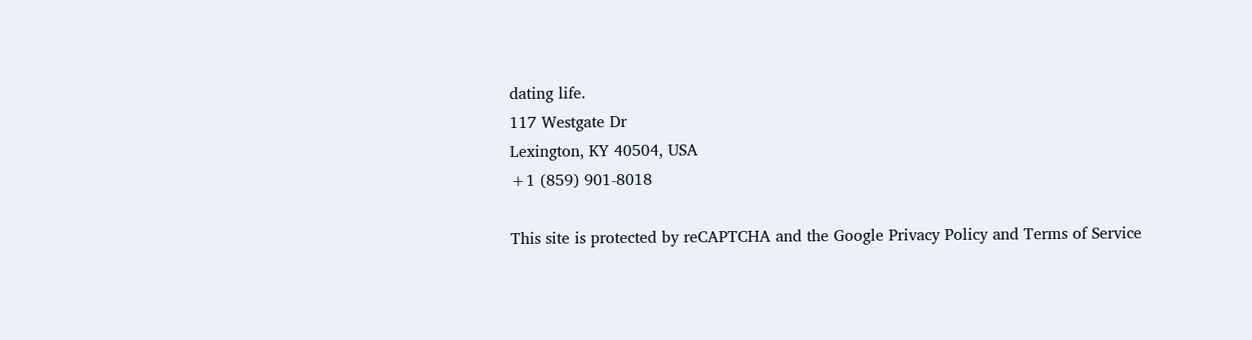dating life.
117 Westgate Dr
Lexington, KY 40504, USA
+1 (859) 901-8018

This site is protected by reCAPTCHA and the Google Privacy Policy and Terms of Service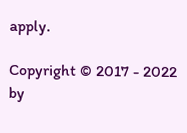apply.

Copyright © 2017 - 2022 by